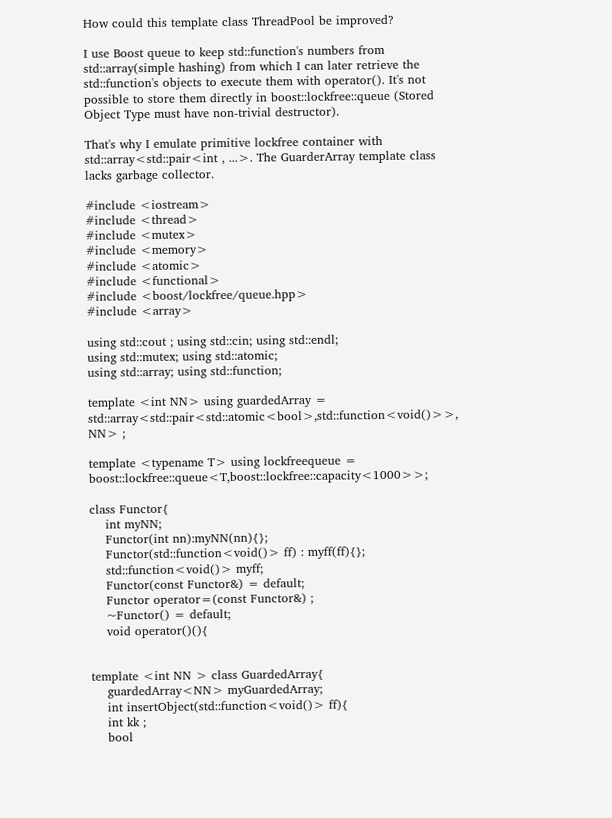How could this template class ThreadPool be improved?

I use Boost queue to keep std::function's numbers from std::array(simple hashing) from which I can later retrieve the std::function's objects to execute them with operator(). It's not possible to store them directly in boost::lockfree::queue (Stored Object Type must have non-trivial destructor).

That's why I emulate primitive lockfree container with std::array<std::pair<int , ...>. The GuarderArray template class lacks garbage collector.

#include <iostream>
#include <thread>
#include <mutex>
#include <memory>
#include <atomic>
#include <functional>
#include <boost/lockfree/queue.hpp>
#include <array>

using std::cout ; using std::cin; using std::endl;
using std::mutex; using std::atomic;
using std::array; using std::function;

template <int NN> using guardedArray =  std::array<std::pair<std::atomic<bool>,std::function<void()>>, NN> ;

template <typename T> using lockfreequeue = boost::lockfree::queue<T,boost::lockfree::capacity<1000>>;

class Functor{
    int myNN;
    Functor(int nn):myNN(nn){};
    Functor(std::function<void()> ff) : myff(ff){};
    std::function<void()> myff;
    Functor(const Functor&) = default;
    Functor operator=(const Functor&) ;
    ~Functor() = default;
    void operator()(){


template <int NN > class GuardedArray{
    guardedArray<NN> myGuardedArray;
    int insertObject(std::function<void()> ff){
    int kk ;
    bool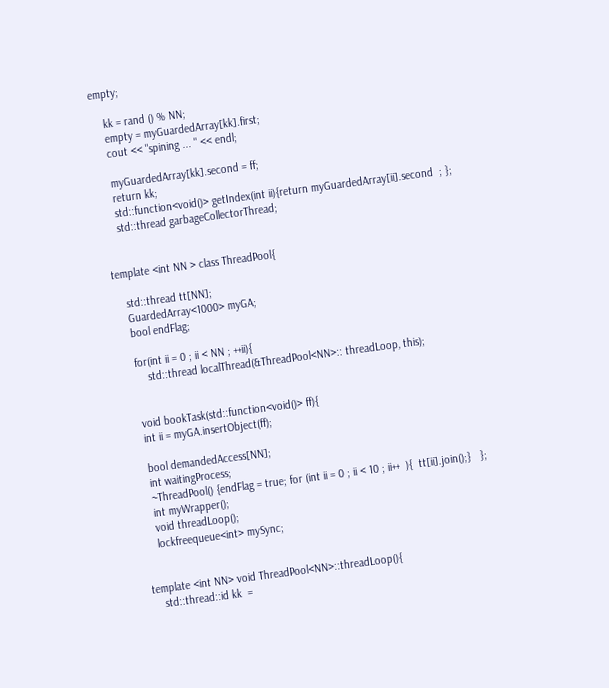empty;

    kk = rand () % NN;
    empty = myGuardedArray[kk].first;
    cout << "spining ... " << endl;

    myGuardedArray[kk].second = ff;
    return kk;
    std::function<void()> getIndex(int ii){return myGuardedArray[ii].second  ; };
    std::thread garbageCollectorThread;


template <int NN > class ThreadPool{

    std::thread tt[NN];
    GuardedArray<1000> myGA;
    bool endFlag;

    for(int ii = 0 ; ii < NN ; ++ii){
        std::thread localThread(&ThreadPool<NN>:: threadLoop, this);


    void bookTask(std::function<void()> ff){
    int ii = myGA.insertObject(ff);

    bool demandedAccess[NN];
    int waitingProcess;
    ~ThreadPool() {endFlag = true; for (int ii = 0 ; ii < 10 ; ii++  ){  tt[ii].join();}   };
    int myWrapper();
    void threadLoop();
    lockfreequeue<int> mySync;


template <int NN> void ThreadPool<NN>::threadLoop(){
    std::thread::id kk  =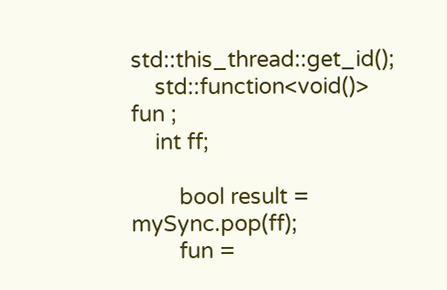std::this_thread::get_id();
    std::function<void()> fun ;
    int ff;

        bool result = mySync.pop(ff);
        fun =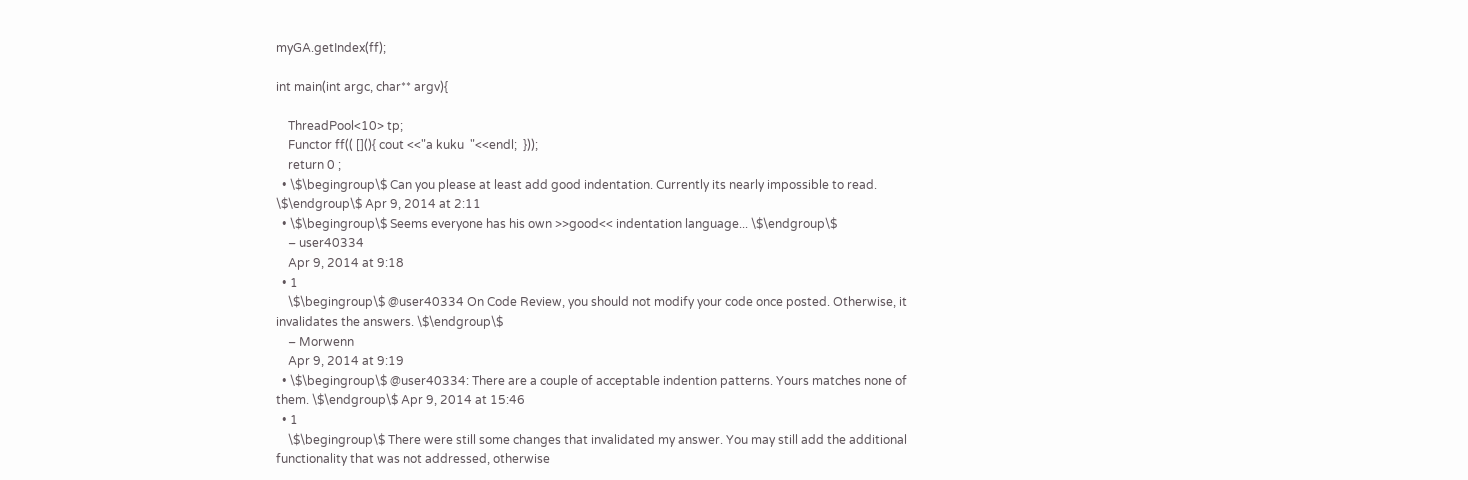myGA.getIndex(ff);

int main(int argc, char** argv){

    ThreadPool<10> tp;
    Functor ff(( [](){ cout <<"a kuku  "<<endl;  }));
    return 0 ;
  • \$\begingroup\$ Can you please at least add good indentation. Currently its nearly impossible to read. \$\endgroup\$ Apr 9, 2014 at 2:11
  • \$\begingroup\$ Seems everyone has his own >>good<< indentation language... \$\endgroup\$
    – user40334
    Apr 9, 2014 at 9:18
  • 1
    \$\begingroup\$ @user40334 On Code Review, you should not modify your code once posted. Otherwise, it invalidates the answers. \$\endgroup\$
    – Morwenn
    Apr 9, 2014 at 9:19
  • \$\begingroup\$ @user40334: There are a couple of acceptable indention patterns. Yours matches none of them. \$\endgroup\$ Apr 9, 2014 at 15:46
  • 1
    \$\begingroup\$ There were still some changes that invalidated my answer. You may still add the additional functionality that was not addressed, otherwise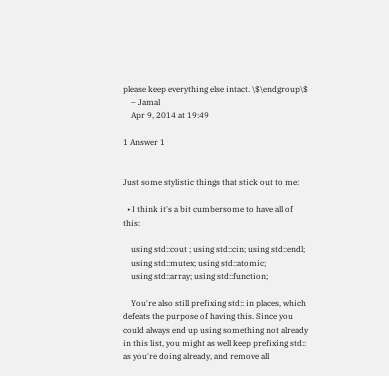please keep everything else intact. \$\endgroup\$
    – Jamal
    Apr 9, 2014 at 19:49

1 Answer 1


Just some stylistic things that stick out to me:

  • I think it's a bit cumbersome to have all of this:

    using std::cout ; using std::cin; using std::endl;
    using std::mutex; using std::atomic;
    using std::array; using std::function;

    You're also still prefixing std:: in places, which defeats the purpose of having this. Since you could always end up using something not already in this list, you might as well keep prefixing std:: as you're doing already, and remove all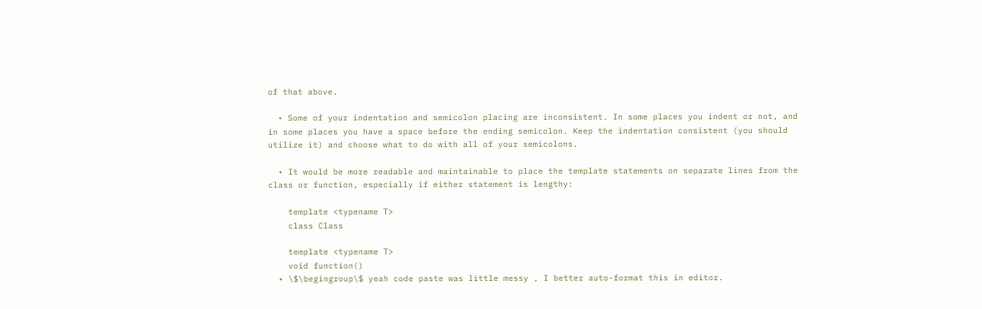of that above.

  • Some of your indentation and semicolon placing are inconsistent. In some places you indent or not, and in some places you have a space before the ending semicolon. Keep the indentation consistent (you should utilize it) and choose what to do with all of your semicolons.

  • It would be more readable and maintainable to place the template statements on separate lines from the class or function, especially if either statement is lengthy:

    template <typename T>
    class Class

    template <typename T>
    void function()
  • \$\begingroup\$ yeah code paste was little messy , I better auto-format this in editor.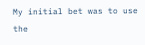My initial bet was to use the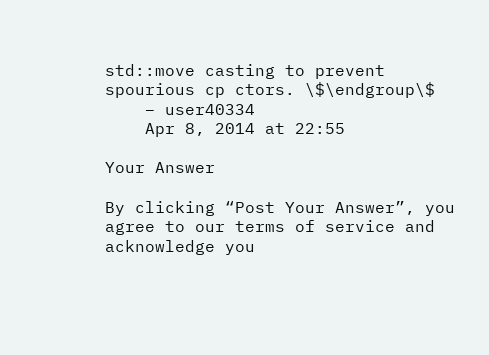std::move casting to prevent spourious cp ctors. \$\endgroup\$
    – user40334
    Apr 8, 2014 at 22:55

Your Answer

By clicking “Post Your Answer”, you agree to our terms of service and acknowledge you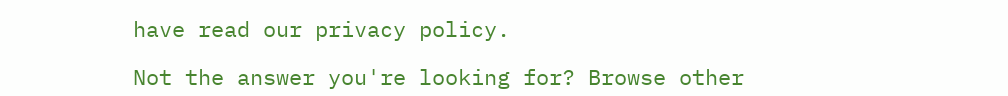have read our privacy policy.

Not the answer you're looking for? Browse other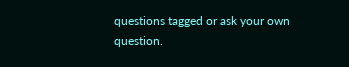questions tagged or ask your own question.